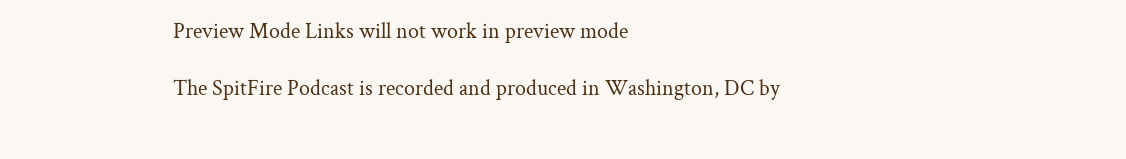Preview Mode Links will not work in preview mode

The SpitFire Podcast is recorded and produced in Washington, DC by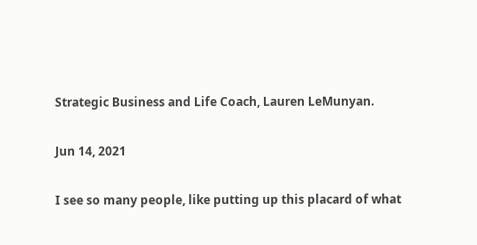Strategic Business and Life Coach, Lauren LeMunyan.

Jun 14, 2021

I see so many people, like putting up this placard of what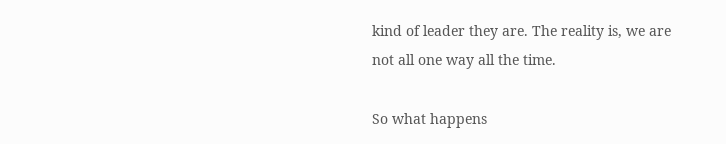kind of leader they are. The reality is, we are not all one way all the time.

So what happens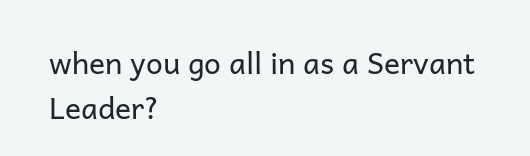when you go all in as a Servant Leader?